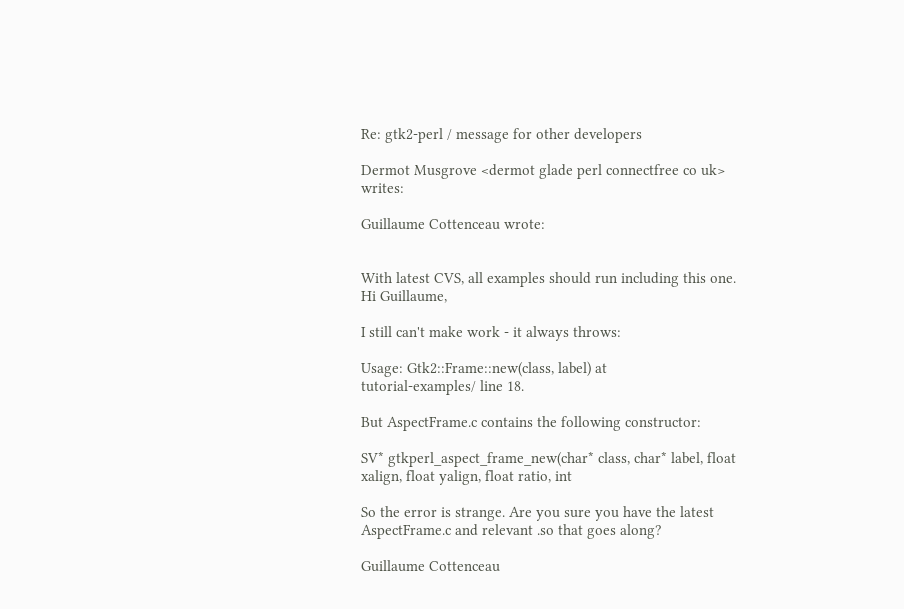Re: gtk2-perl / message for other developers

Dermot Musgrove <dermot glade perl connectfree co uk> writes:

Guillaume Cottenceau wrote:


With latest CVS, all examples should run including this one.
Hi Guillaume,

I still can't make work - it always throws:

Usage: Gtk2::Frame::new(class, label) at
tutorial-examples/ line 18.

But AspectFrame.c contains the following constructor:

SV* gtkperl_aspect_frame_new(char* class, char* label, float xalign, float yalign, float ratio, int

So the error is strange. Are you sure you have the latest
AspectFrame.c and relevant .so that goes along?

Guillaume Cottenceau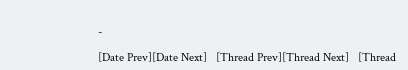-

[Date Prev][Date Next]   [Thread Prev][Thread Next]   [Thread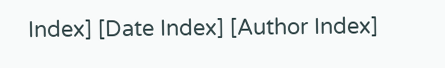Index] [Date Index] [Author Index]